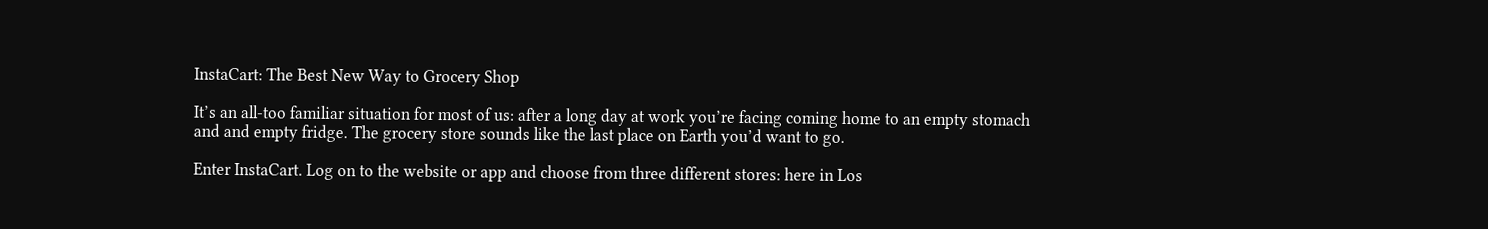InstaCart: The Best New Way to Grocery Shop

It’s an all-too familiar situation for most of us: after a long day at work you’re facing coming home to an empty stomach and and empty fridge. The grocery store sounds like the last place on Earth you’d want to go.

Enter InstaCart. Log on to the website or app and choose from three different stores: here in Los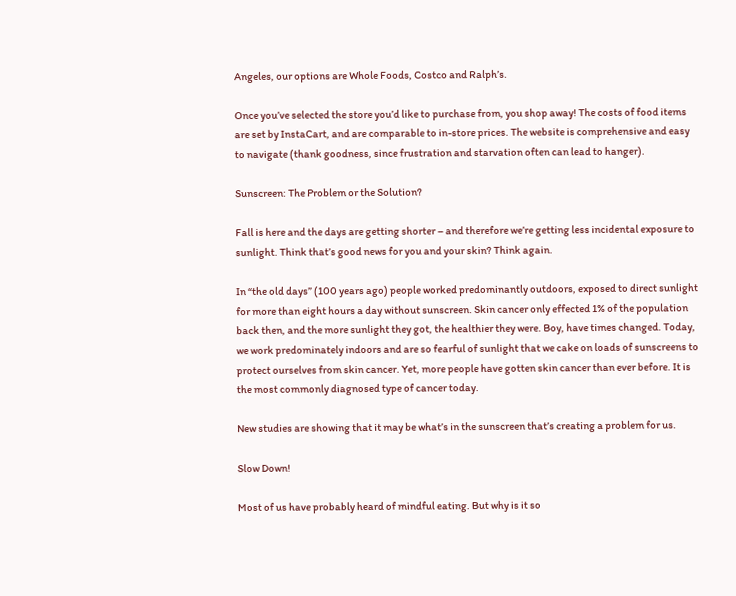Angeles, our options are Whole Foods, Costco and Ralph’s.

Once you’ve selected the store you’d like to purchase from, you shop away! The costs of food items are set by InstaCart, and are comparable to in-store prices. The website is comprehensive and easy to navigate (thank goodness, since frustration and starvation often can lead to hanger).

Sunscreen: The Problem or the Solution?

Fall is here and the days are getting shorter – and therefore we’re getting less incidental exposure to sunlight. Think that’s good news for you and your skin? Think again.

In “the old days” (100 years ago) people worked predominantly outdoors, exposed to direct sunlight for more than eight hours a day without sunscreen. Skin cancer only effected 1% of the population back then, and the more sunlight they got, the healthier they were. Boy, have times changed. Today, we work predominately indoors and are so fearful of sunlight that we cake on loads of sunscreens to protect ourselves from skin cancer. Yet, more people have gotten skin cancer than ever before. It is the most commonly diagnosed type of cancer today.

New studies are showing that it may be what’s in the sunscreen that’s creating a problem for us.

Slow Down!

Most of us have probably heard of mindful eating. But why is it so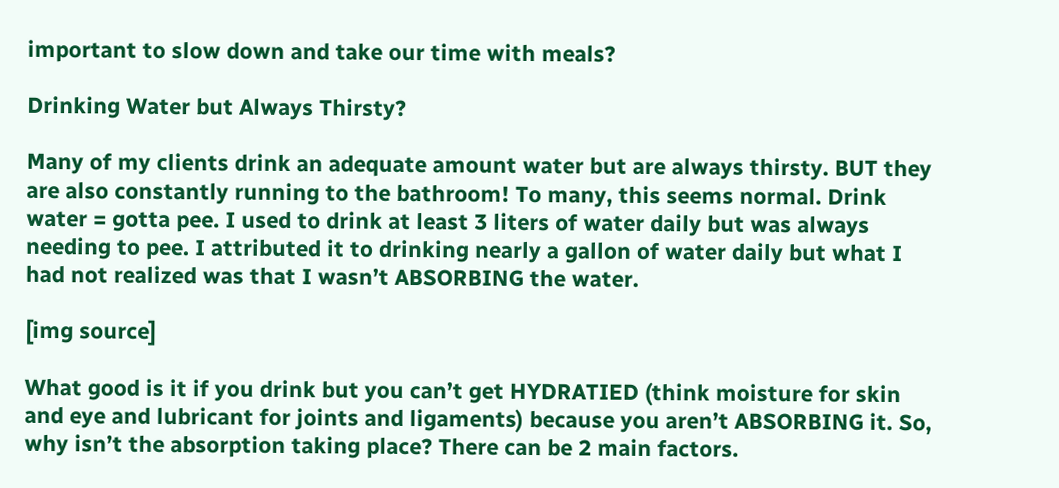important to slow down and take our time with meals?

Drinking Water but Always Thirsty?

Many of my clients drink an adequate amount water but are always thirsty. BUT they are also constantly running to the bathroom! To many, this seems normal. Drink water = gotta pee. I used to drink at least 3 liters of water daily but was always needing to pee. I attributed it to drinking nearly a gallon of water daily but what I had not realized was that I wasn’t ABSORBING the water.

[img source]

What good is it if you drink but you can’t get HYDRATIED (think moisture for skin and eye and lubricant for joints and ligaments) because you aren’t ABSORBING it. So, why isn’t the absorption taking place? There can be 2 main factors.